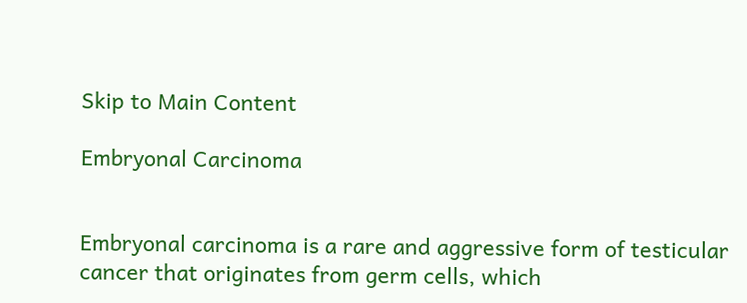Skip to Main Content

Embryonal Carcinoma


Embryonal carcinoma is a rare and aggressive form of testicular cancer that originates from germ cells, which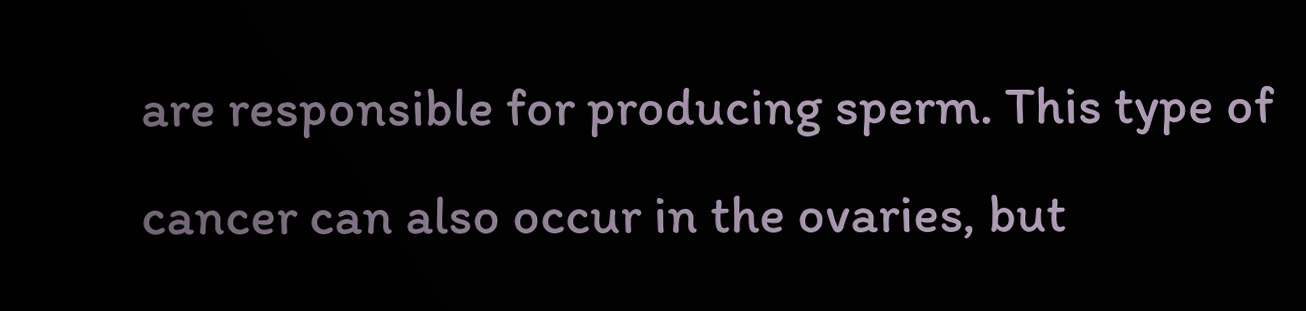are responsible for producing sperm. This type of cancer can also occur in the ovaries, but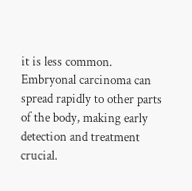it is less common. Embryonal carcinoma can spread rapidly to other parts of the body, making early detection and treatment crucial.